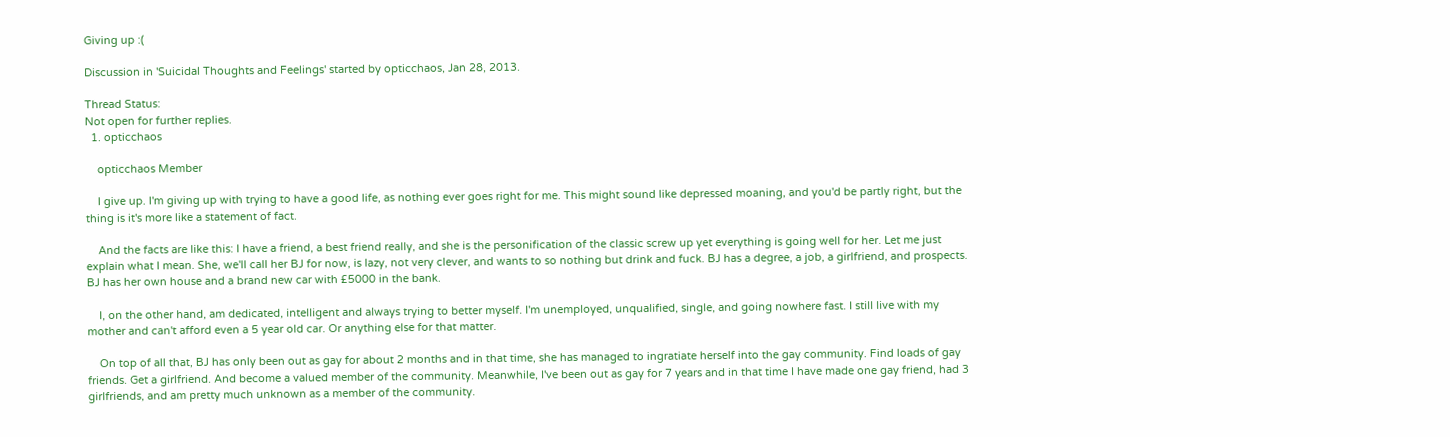Giving up :(

Discussion in 'Suicidal Thoughts and Feelings' started by opticchaos, Jan 28, 2013.

Thread Status:
Not open for further replies.
  1. opticchaos

    opticchaos Member

    I give up. I'm giving up with trying to have a good life, as nothing ever goes right for me. This might sound like depressed moaning, and you'd be partly right, but the thing is it's more like a statement of fact.

    And the facts are like this: I have a friend, a best friend really, and she is the personification of the classic screw up yet everything is going well for her. Let me just explain what I mean. She, we'll call her BJ for now, is lazy, not very clever, and wants to so nothing but drink and fuck. BJ has a degree, a job, a girlfriend, and prospects. BJ has her own house and a brand new car with £5000 in the bank.

    I, on the other hand, am dedicated, intelligent and always trying to better myself. I'm unemployed, unqualified, single, and going nowhere fast. I still live with my mother and can't afford even a 5 year old car. Or anything else for that matter.

    On top of all that, BJ has only been out as gay for about 2 months and in that time, she has managed to ingratiate herself into the gay community. Find loads of gay friends. Get a girlfriend. And become a valued member of the community. Meanwhile, I've been out as gay for 7 years and in that time I have made one gay friend, had 3 girlfriends, and am pretty much unknown as a member of the community.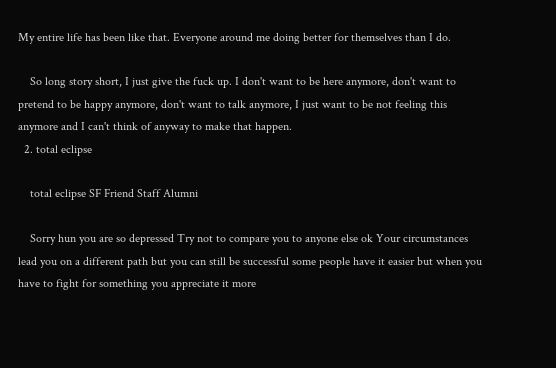My entire life has been like that. Everyone around me doing better for themselves than I do.

    So long story short, I just give the fuck up. I don't want to be here anymore, don't want to pretend to be happy anymore, don't want to talk anymore, I just want to be not feeling this anymore and I can't think of anyway to make that happen.
  2. total eclipse

    total eclipse SF Friend Staff Alumni

    Sorry hun you are so depressed Try not to compare you to anyone else ok Your circumstances lead you on a different path but you can still be successful some people have it easier but when you have to fight for something you appreciate it more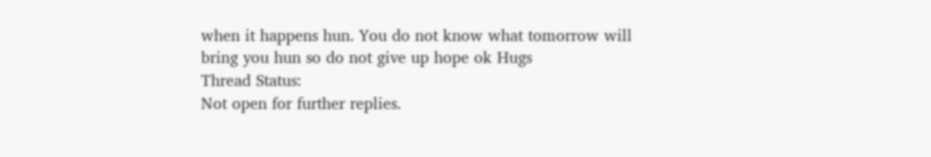when it happens hun. You do not know what tomorrow will bring you hun so do not give up hope ok Hugs
Thread Status:
Not open for further replies.